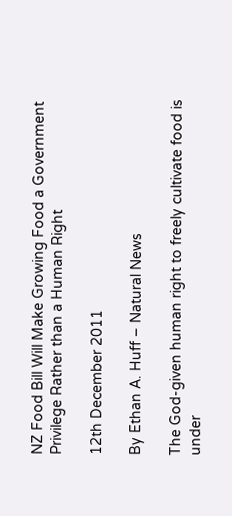NZ Food Bill Will Make Growing Food a Government Privilege Rather than a Human Right

12th December 2011

By Ethan A. Huff – Natural News

The God-given human right to freely cultivate food is under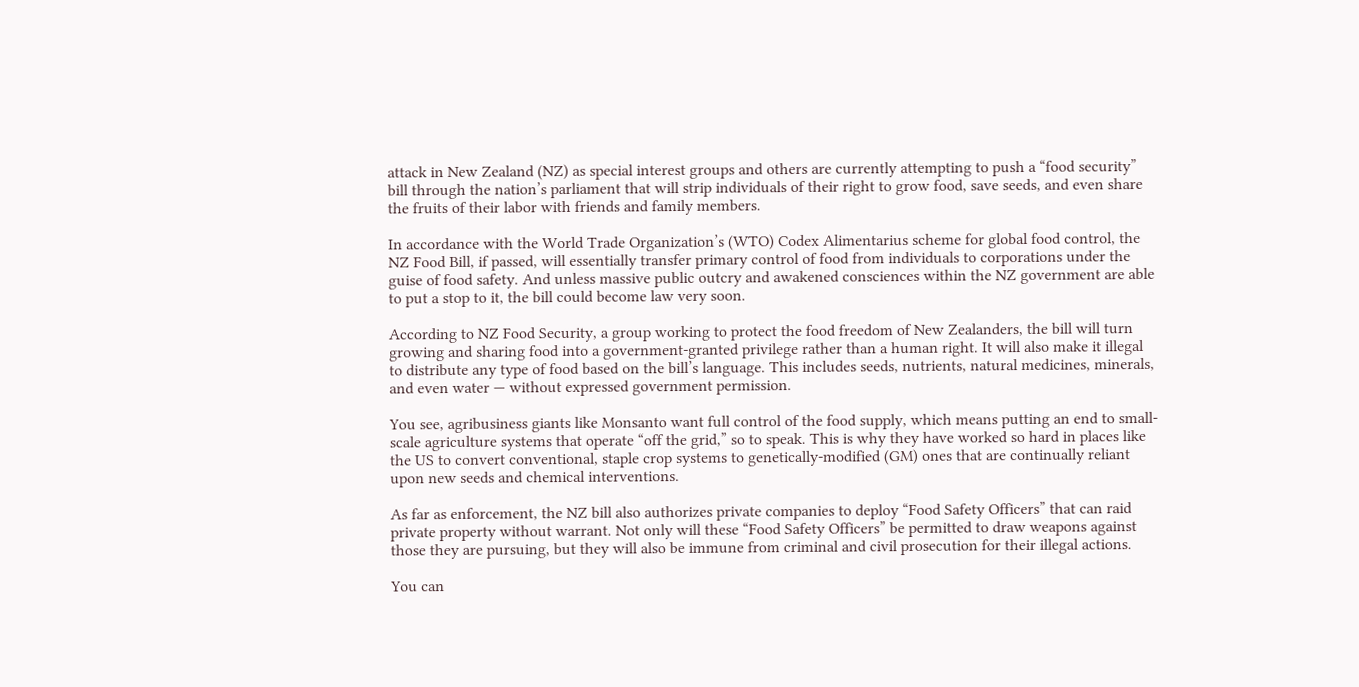attack in New Zealand (NZ) as special interest groups and others are currently attempting to push a “food security” bill through the nation’s parliament that will strip individuals of their right to grow food, save seeds, and even share the fruits of their labor with friends and family members.

In accordance with the World Trade Organization’s (WTO) Codex Alimentarius scheme for global food control, the NZ Food Bill, if passed, will essentially transfer primary control of food from individuals to corporations under the guise of food safety. And unless massive public outcry and awakened consciences within the NZ government are able to put a stop to it, the bill could become law very soon.

According to NZ Food Security, a group working to protect the food freedom of New Zealanders, the bill will turn growing and sharing food into a government-granted privilege rather than a human right. It will also make it illegal to distribute any type of food based on the bill’s language. This includes seeds, nutrients, natural medicines, minerals, and even water — without expressed government permission.

You see, agribusiness giants like Monsanto want full control of the food supply, which means putting an end to small-scale agriculture systems that operate “off the grid,” so to speak. This is why they have worked so hard in places like the US to convert conventional, staple crop systems to genetically-modified (GM) ones that are continually reliant upon new seeds and chemical interventions.

As far as enforcement, the NZ bill also authorizes private companies to deploy “Food Safety Officers” that can raid private property without warrant. Not only will these “Food Safety Officers” be permitted to draw weapons against those they are pursuing, but they will also be immune from criminal and civil prosecution for their illegal actions.

You can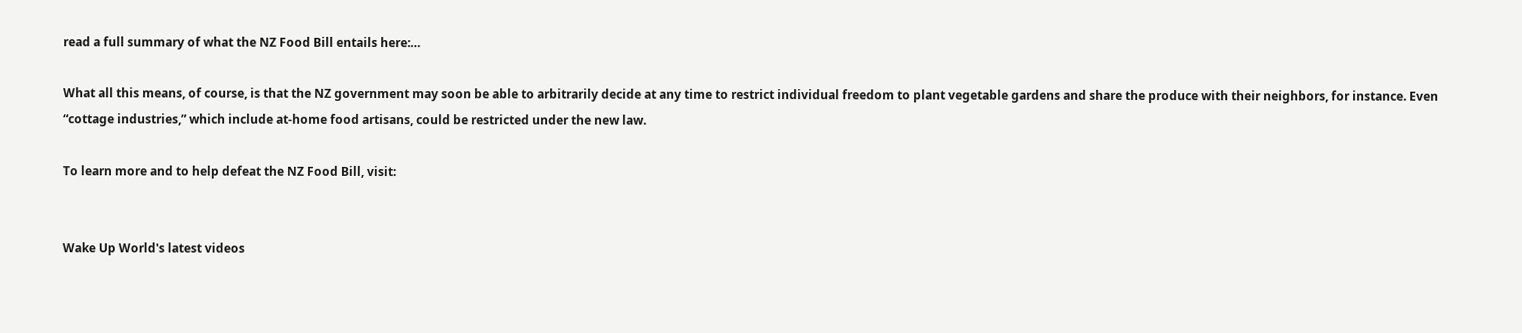read a full summary of what the NZ Food Bill entails here:…

What all this means, of course, is that the NZ government may soon be able to arbitrarily decide at any time to restrict individual freedom to plant vegetable gardens and share the produce with their neighbors, for instance. Even “cottage industries,” which include at-home food artisans, could be restricted under the new law.

To learn more and to help defeat the NZ Food Bill, visit:


Wake Up World's latest videos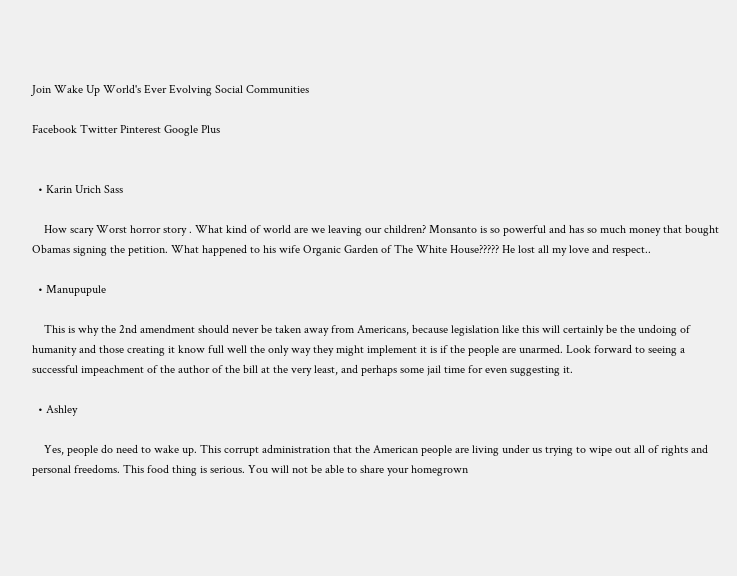Join Wake Up World's Ever Evolving Social Communities

Facebook Twitter Pinterest Google Plus


  • Karin Urich Sass

    How scary Worst horror story . What kind of world are we leaving our children? Monsanto is so powerful and has so much money that bought Obamas signing the petition. What happened to his wife Organic Garden of The White House????? He lost all my love and respect..

  • Manupupule

    This is why the 2nd amendment should never be taken away from Americans, because legislation like this will certainly be the undoing of humanity and those creating it know full well the only way they might implement it is if the people are unarmed. Look forward to seeing a successful impeachment of the author of the bill at the very least, and perhaps some jail time for even suggesting it.

  • Ashley

    Yes, people do need to wake up. This corrupt administration that the American people are living under us trying to wipe out all of rights and personal freedoms. This food thing is serious. You will not be able to share your homegrown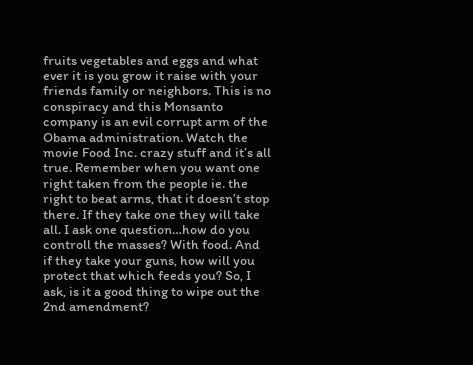fruits vegetables and eggs and what ever it is you grow it raise with your friends family or neighbors. This is no conspiracy and this Monsanto company is an evil corrupt arm of the Obama administration. Watch the movie Food Inc. crazy stuff and it’s all true. Remember when you want one right taken from the people ie. the right to beat arms, that it doesn’t stop there. If they take one they will take all. I ask one question…how do you controll the masses? With food. And if they take your guns, how will you protect that which feeds you? So, I ask, is it a good thing to wipe out the 2nd amendment?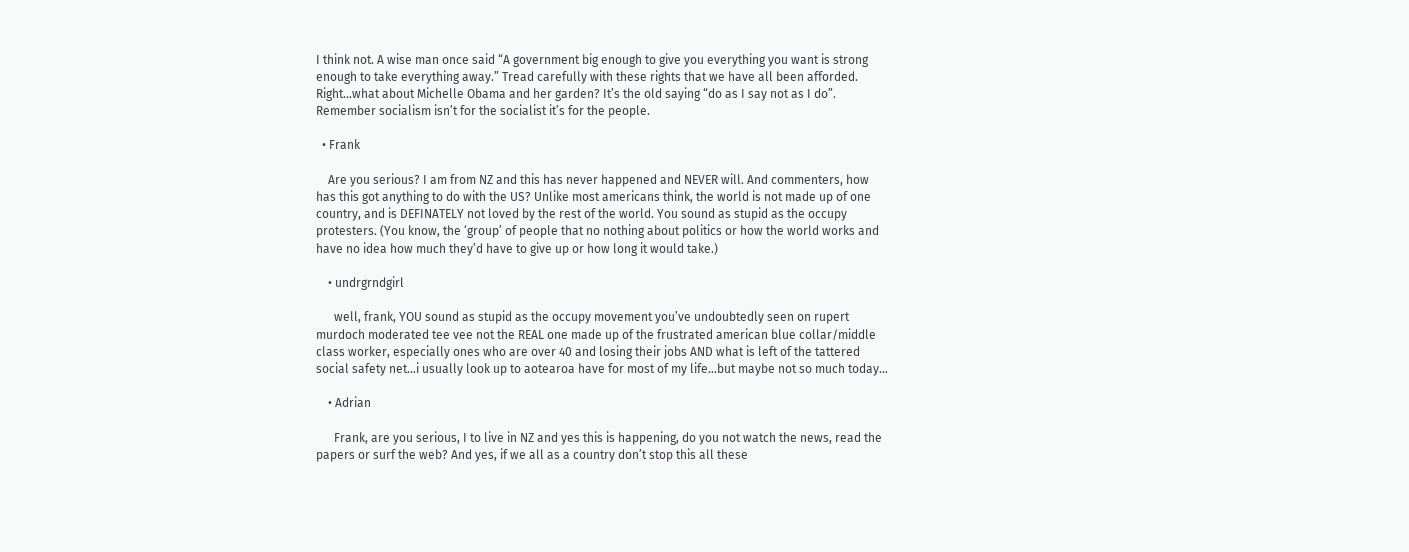I think not. A wise man once said “A government big enough to give you everything you want is strong enough to take everything away.” Tread carefully with these rights that we have all been afforded. Right…what about Michelle Obama and her garden? It’s the old saying “do as I say not as I do”. Remember socialism isn’t for the socialist it’s for the people.

  • Frank

    Are you serious? I am from NZ and this has never happened and NEVER will. And commenters, how has this got anything to do with the US? Unlike most americans think, the world is not made up of one country, and is DEFINATELY not loved by the rest of the world. You sound as stupid as the occupy protesters. (You know, the ‘group’ of people that no nothing about politics or how the world works and have no idea how much they’d have to give up or how long it would take.)

    • undrgrndgirl

      well, frank, YOU sound as stupid as the occupy movement you’ve undoubtedly seen on rupert murdoch moderated tee vee not the REAL one made up of the frustrated american blue collar/middle class worker, especially ones who are over 40 and losing their jobs AND what is left of the tattered social safety net…i usually look up to aotearoa have for most of my life…but maybe not so much today…

    • Adrian

      Frank, are you serious, I to live in NZ and yes this is happening, do you not watch the news, read the papers or surf the web? And yes, if we all as a country don’t stop this all these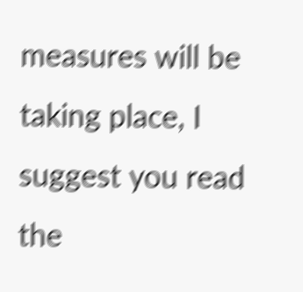measures will be taking place, I suggest you read the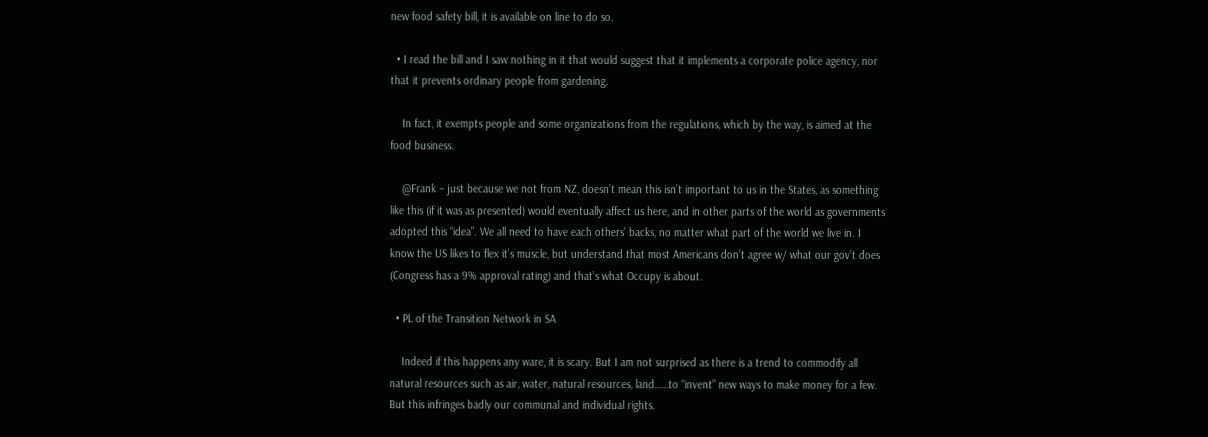new food safety bill, it is available on line to do so.

  • I read the bill and I saw nothing in it that would suggest that it implements a corporate police agency, nor that it prevents ordinary people from gardening.

    In fact, it exempts people and some organizations from the regulations, which by the way, is aimed at the food business.

    @Frank – just because we not from NZ, doesn’t mean this isn’t important to us in the States, as something like this (if it was as presented) would eventually affect us here, and in other parts of the world as governments adopted this “idea”. We all need to have each others’ backs, no matter what part of the world we live in. I know the US likes to flex it’s muscle, but understand that most Americans don’t agree w/ what our gov’t does (Congress has a 9% approval rating) and that’s what Occupy is about.

  • PL of the Transition Network in SA

    Indeed if this happens any ware, it is scary. But I am not surprised as there is a trend to commodify all natural resources such as air, water, natural resources, land……to “invent” new ways to make money for a few. But this infringes badly our communal and individual rights.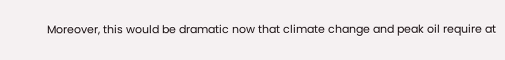Moreover, this would be dramatic now that climate change and peak oil require at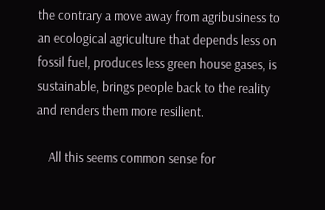the contrary a move away from agribusiness to an ecological agriculture that depends less on fossil fuel, produces less green house gases, is sustainable, brings people back to the reality and renders them more resilient.

    All this seems common sense for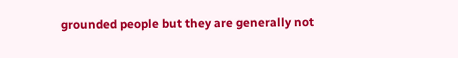grounded people but they are generally not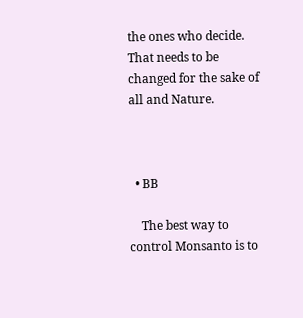the ones who decide. That needs to be changed for the sake of all and Nature.



  • BB

    The best way to control Monsanto is to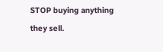STOP buying anything they sell.